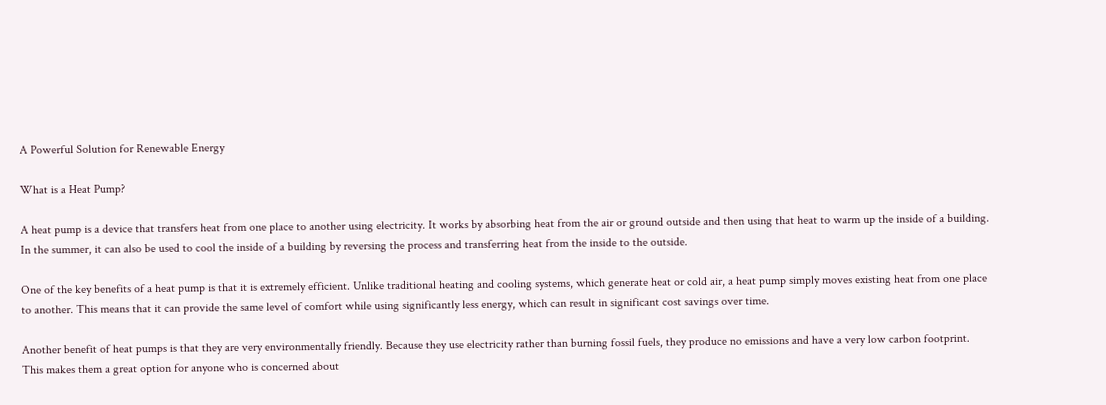A Powerful Solution for Renewable Energy

What is a Heat Pump?

A heat pump is a device that transfers heat from one place to another using electricity. It works by absorbing heat from the air or ground outside and then using that heat to warm up the inside of a building. In the summer, it can also be used to cool the inside of a building by reversing the process and transferring heat from the inside to the outside.

One of the key benefits of a heat pump is that it is extremely efficient. Unlike traditional heating and cooling systems, which generate heat or cold air, a heat pump simply moves existing heat from one place to another. This means that it can provide the same level of comfort while using significantly less energy, which can result in significant cost savings over time.

Another benefit of heat pumps is that they are very environmentally friendly. Because they use electricity rather than burning fossil fuels, they produce no emissions and have a very low carbon footprint. This makes them a great option for anyone who is concerned about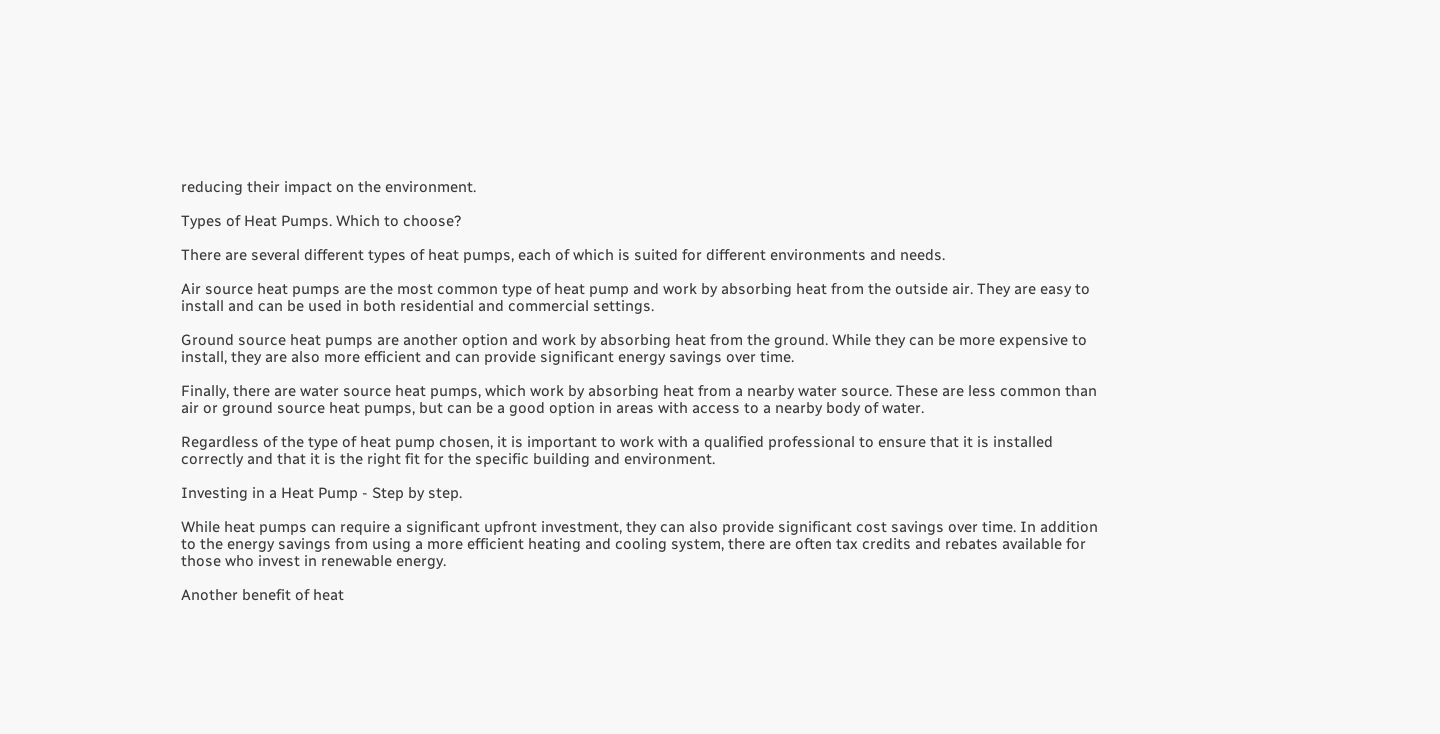reducing their impact on the environment.

Types of Heat Pumps. Which to choose?

There are several different types of heat pumps, each of which is suited for different environments and needs.

Air source heat pumps are the most common type of heat pump and work by absorbing heat from the outside air. They are easy to install and can be used in both residential and commercial settings.

Ground source heat pumps are another option and work by absorbing heat from the ground. While they can be more expensive to install, they are also more efficient and can provide significant energy savings over time.

Finally, there are water source heat pumps, which work by absorbing heat from a nearby water source. These are less common than air or ground source heat pumps, but can be a good option in areas with access to a nearby body of water.

Regardless of the type of heat pump chosen, it is important to work with a qualified professional to ensure that it is installed correctly and that it is the right fit for the specific building and environment.

Investing in a Heat Pump - Step by step.

While heat pumps can require a significant upfront investment, they can also provide significant cost savings over time. In addition to the energy savings from using a more efficient heating and cooling system, there are often tax credits and rebates available for those who invest in renewable energy.

Another benefit of heat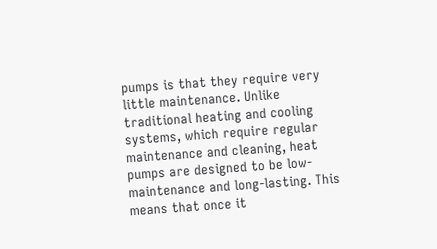pumps is that they require very little maintenance. Unlike traditional heating and cooling systems, which require regular maintenance and cleaning, heat pumps are designed to be low-maintenance and long-lasting. This means that once it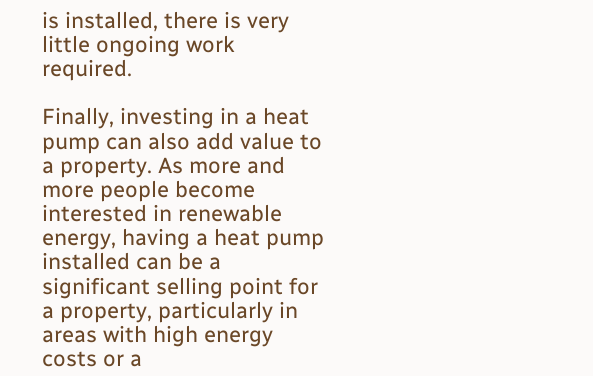is installed, there is very little ongoing work required.

Finally, investing in a heat pump can also add value to a property. As more and more people become interested in renewable energy, having a heat pump installed can be a significant selling point for a property, particularly in areas with high energy costs or a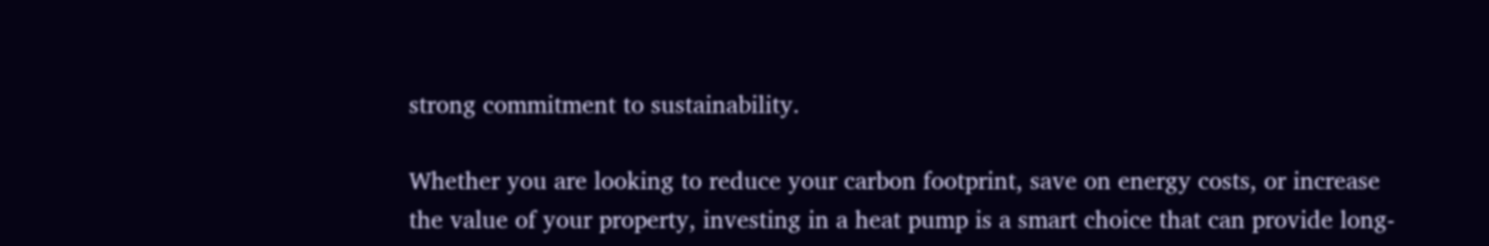strong commitment to sustainability.

Whether you are looking to reduce your carbon footprint, save on energy costs, or increase the value of your property, investing in a heat pump is a smart choice that can provide long-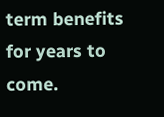term benefits for years to come.